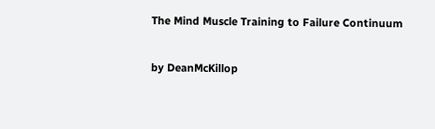The Mind Muscle Training to Failure Continuum

by DeanMcKillop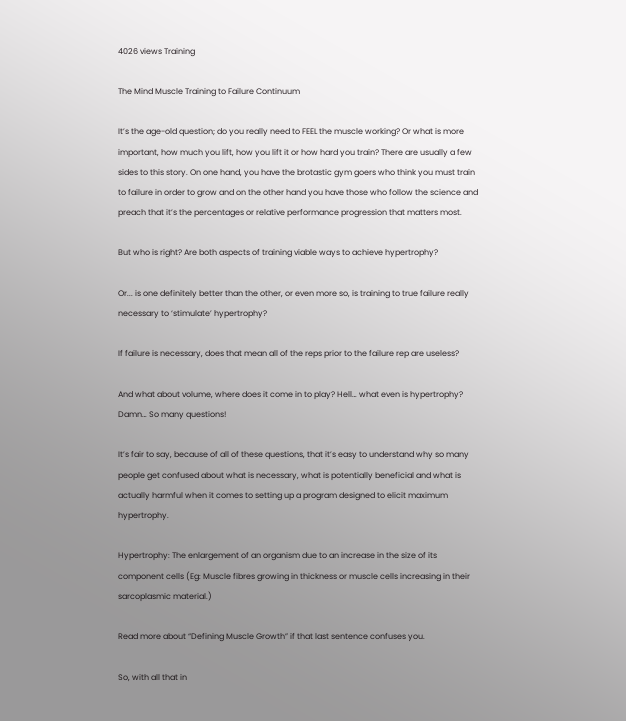4026 views Training

The Mind Muscle Training to Failure Continuum

It’s the age-old question; do you really need to FEEL the muscle working? Or what is more important, how much you lift, how you lift it or how hard you train? There are usually a few sides to this story. On one hand, you have the brotastic gym goers who think you must train to failure in order to grow and on the other hand you have those who follow the science and preach that it’s the percentages or relative performance progression that matters most.

But who is right? Are both aspects of training viable ways to achieve hypertrophy?

Or... is one definitely better than the other, or even more so, is training to true failure really necessary to ‘stimulate’ hypertrophy?

If failure is necessary, does that mean all of the reps prior to the failure rep are useless?

And what about volume, where does it come in to play? Hell… what even is hypertrophy? Damn… So many questions!

It’s fair to say, because of all of these questions, that it’s easy to understand why so many people get confused about what is necessary, what is potentially beneficial and what is actually harmful when it comes to setting up a program designed to elicit maximum hypertrophy.

Hypertrophy: The enlargement of an organism due to an increase in the size of its component cells (Eg: Muscle fibres growing in thickness or muscle cells increasing in their sarcoplasmic material.)

Read more about “Defining Muscle Growth” if that last sentence confuses you.

So, with all that in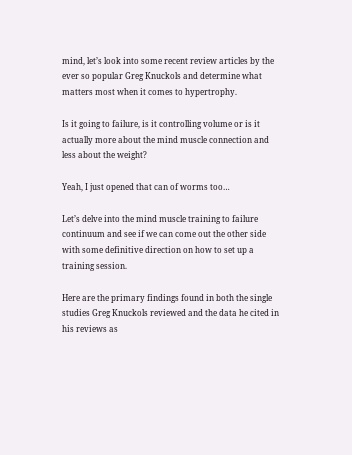mind, let’s look into some recent review articles by the ever so popular Greg Knuckols and determine what matters most when it comes to hypertrophy.

Is it going to failure, is it controlling volume or is it actually more about the mind muscle connection and less about the weight?

Yeah, I just opened that can of worms too…

Let’s delve into the mind muscle training to failure continuum and see if we can come out the other side with some definitive direction on how to set up a training session.

Here are the primary findings found in both the single studies Greg Knuckols reviewed and the data he cited in his reviews as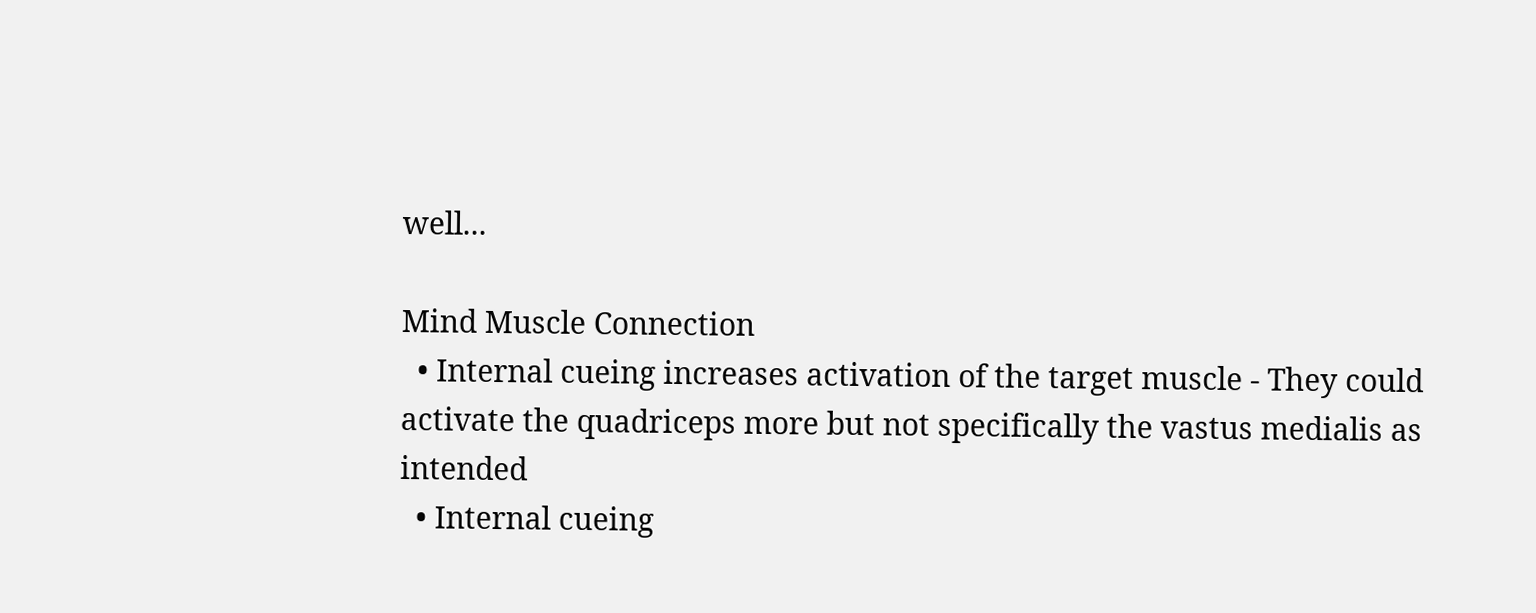well...

Mind Muscle Connection
  • Internal cueing increases activation of the target muscle - They could activate the quadriceps more but not specifically the vastus medialis as intended
  • Internal cueing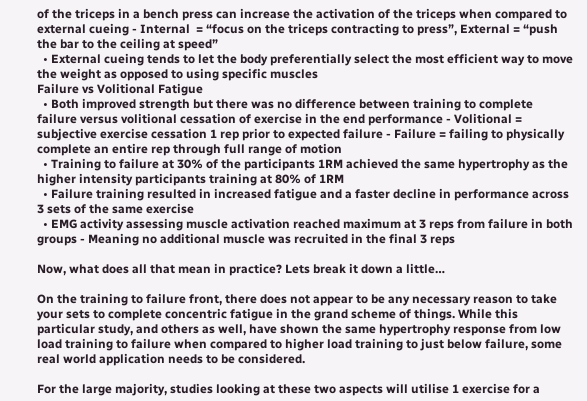of the triceps in a bench press can increase the activation of the triceps when compared to external cueing - Internal  = “focus on the triceps contracting to press”, External = “push the bar to the ceiling at speed”
  • External cueing tends to let the body preferentially select the most efficient way to move the weight as opposed to using specific muscles
Failure vs Volitional Fatigue
  • Both improved strength but there was no difference between training to complete failure versus volitional cessation of exercise in the end performance - Volitional = subjective exercise cessation 1 rep prior to expected failure - Failure = failing to physically complete an entire rep through full range of motion
  • Training to failure at 30% of the participants 1RM achieved the same hypertrophy as the higher intensity participants training at 80% of 1RM
  • Failure training resulted in increased fatigue and a faster decline in performance across 3 sets of the same exercise
  • EMG activity assessing muscle activation reached maximum at 3 reps from failure in both groups - Meaning no additional muscle was recruited in the final 3 reps

Now, what does all that mean in practice? Lets break it down a little…

On the training to failure front, there does not appear to be any necessary reason to take your sets to complete concentric fatigue in the grand scheme of things. While this particular study, and others as well, have shown the same hypertrophy response from low load training to failure when compared to higher load training to just below failure, some real world application needs to be considered.

For the large majority, studies looking at these two aspects will utilise 1 exercise for a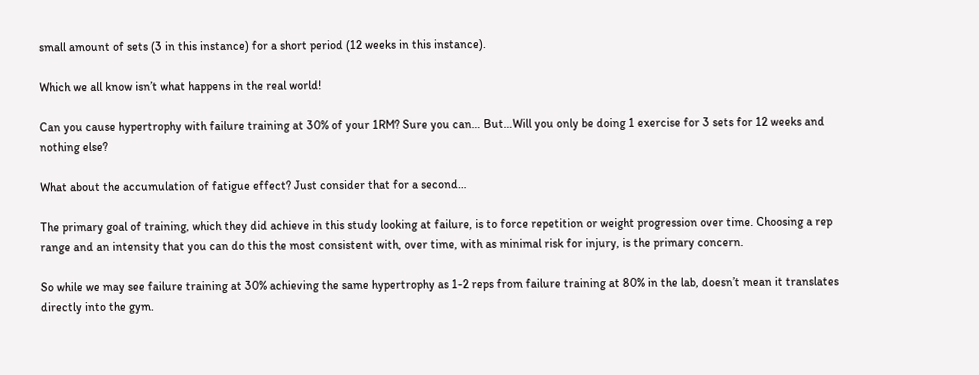small amount of sets (3 in this instance) for a short period (12 weeks in this instance).

Which we all know isn’t what happens in the real world!

Can you cause hypertrophy with failure training at 30% of your 1RM? Sure you can… But…Will you only be doing 1 exercise for 3 sets for 12 weeks and nothing else?

What about the accumulation of fatigue effect? Just consider that for a second…

The primary goal of training, which they did achieve in this study looking at failure, is to force repetition or weight progression over time. Choosing a rep range and an intensity that you can do this the most consistent with, over time, with as minimal risk for injury, is the primary concern.

So while we may see failure training at 30% achieving the same hypertrophy as 1-2 reps from failure training at 80% in the lab, doesn’t mean it translates directly into the gym.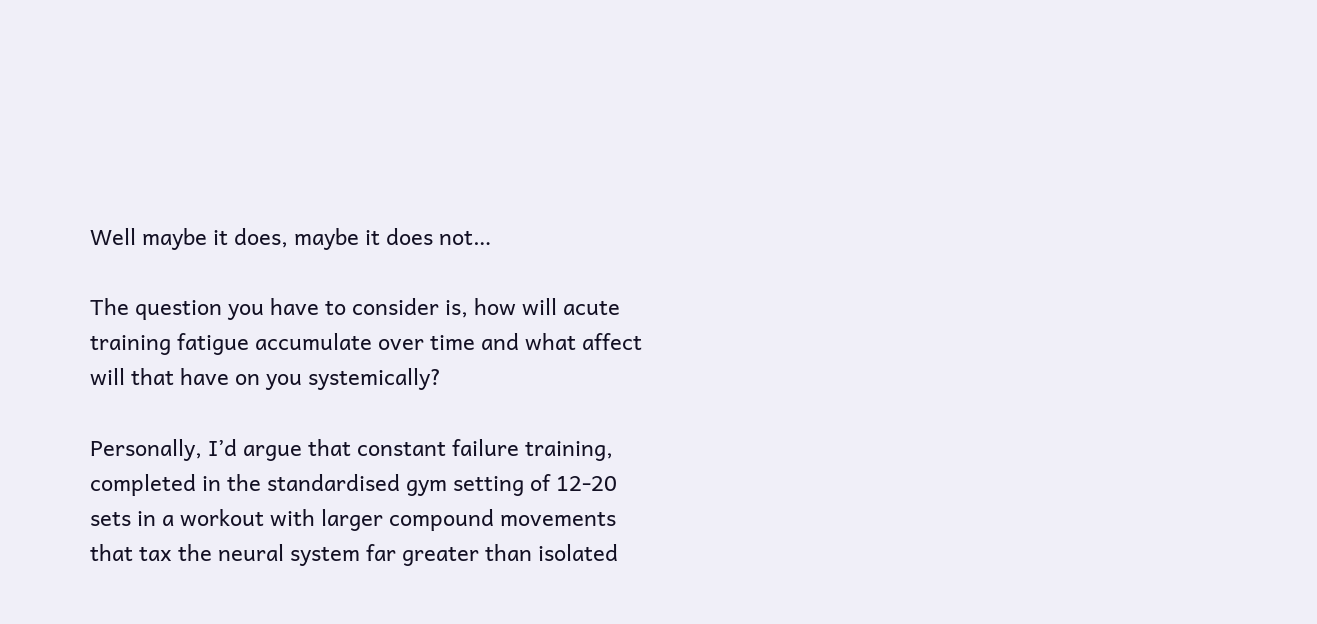Well maybe it does, maybe it does not…

The question you have to consider is, how will acute training fatigue accumulate over time and what affect will that have on you systemically?

Personally, I’d argue that constant failure training, completed in the standardised gym setting of 12-20 sets in a workout with larger compound movements that tax the neural system far greater than isolated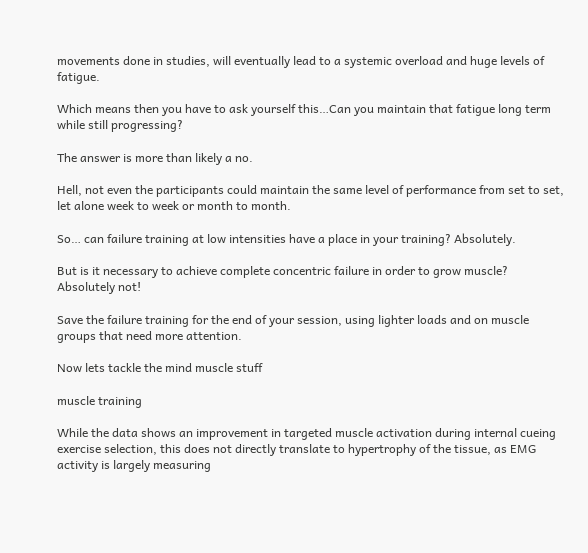movements done in studies, will eventually lead to a systemic overload and huge levels of fatigue.

Which means then you have to ask yourself this…Can you maintain that fatigue long term while still progressing?

The answer is more than likely a no.

Hell, not even the participants could maintain the same level of performance from set to set, let alone week to week or month to month.

So… can failure training at low intensities have a place in your training? Absolutely.

But is it necessary to achieve complete concentric failure in order to grow muscle? Absolutely not!

Save the failure training for the end of your session, using lighter loads and on muscle groups that need more attention.

Now lets tackle the mind muscle stuff

muscle training

While the data shows an improvement in targeted muscle activation during internal cueing exercise selection, this does not directly translate to hypertrophy of the tissue, as EMG activity is largely measuring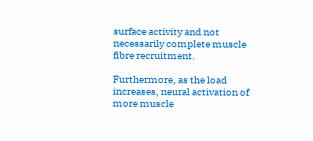surface activity and not necessarily complete muscle fibre recruitment.

Furthermore, as the load increases, neural activation of more muscle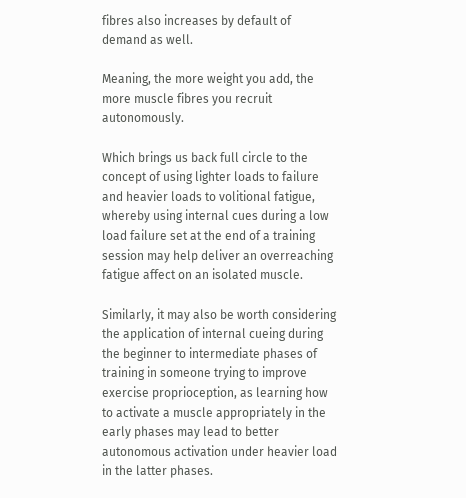fibres also increases by default of demand as well.

Meaning, the more weight you add, the more muscle fibres you recruit autonomously.

Which brings us back full circle to the concept of using lighter loads to failure and heavier loads to volitional fatigue, whereby using internal cues during a low load failure set at the end of a training session may help deliver an overreaching fatigue affect on an isolated muscle.

Similarly, it may also be worth considering the application of internal cueing during the beginner to intermediate phases of training in someone trying to improve exercise proprioception, as learning how to activate a muscle appropriately in the early phases may lead to better autonomous activation under heavier load in the latter phases.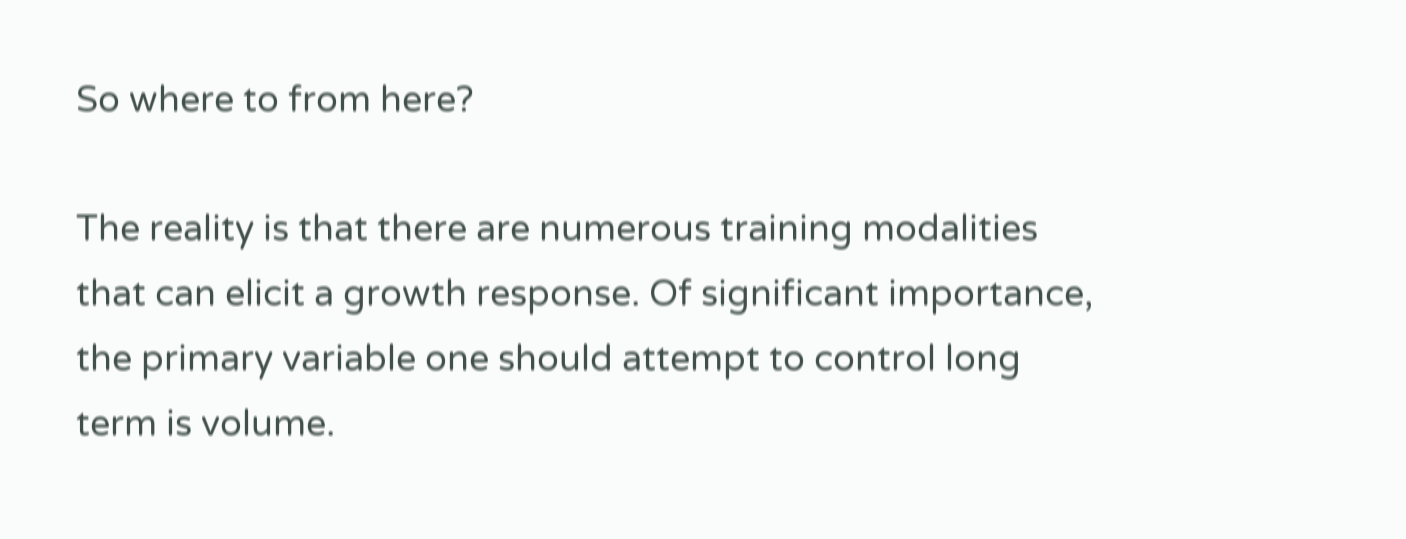So where to from here?

The reality is that there are numerous training modalities that can elicit a growth response. Of significant importance, the primary variable one should attempt to control long term is volume.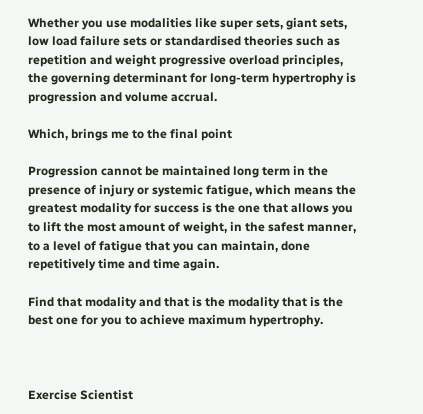Whether you use modalities like super sets, giant sets, low load failure sets or standardised theories such as repetition and weight progressive overload principles, the governing determinant for long-term hypertrophy is progression and volume accrual.

Which, brings me to the final point

Progression cannot be maintained long term in the presence of injury or systemic fatigue, which means the greatest modality for success is the one that allows you to lift the most amount of weight, in the safest manner, to a level of fatigue that you can maintain, done repetitively time and time again.

Find that modality and that is the modality that is the best one for you to achieve maximum hypertrophy.



Exercise Scientist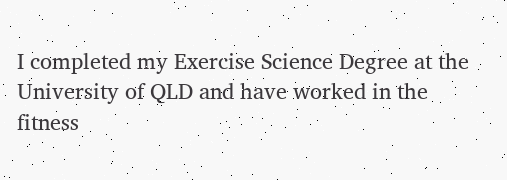I completed my Exercise Science Degree at the University of QLD and have worked in the fitness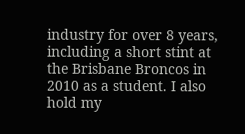industry for over 8 years, including a short stint at the Brisbane Broncos in 2010 as a student. I also hold my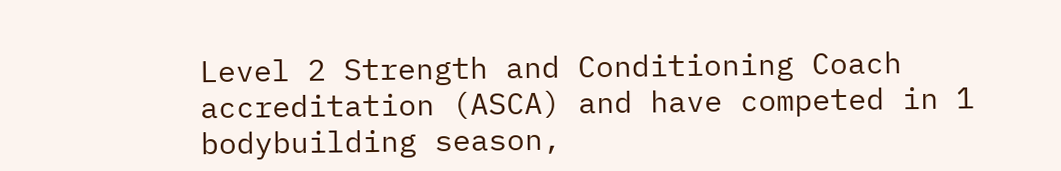Level 2 Strength and Conditioning Coach accreditation (ASCA) and have competed in 1 bodybuilding season,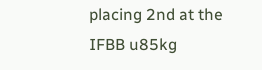placing 2nd at the IFBB u85kg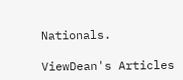Nationals.

ViewDean's Articles